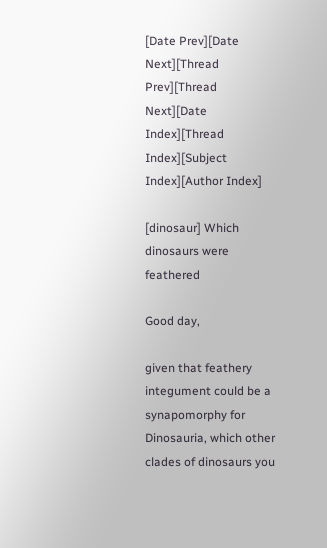[Date Prev][Date Next][Thread Prev][Thread Next][Date Index][Thread Index][Subject Index][Author Index]

[dinosaur] Which dinosaurs were feathered

Good day,

given that feathery integument could be a synapomorphy for Dinosauria, which other clades of dinosaurs you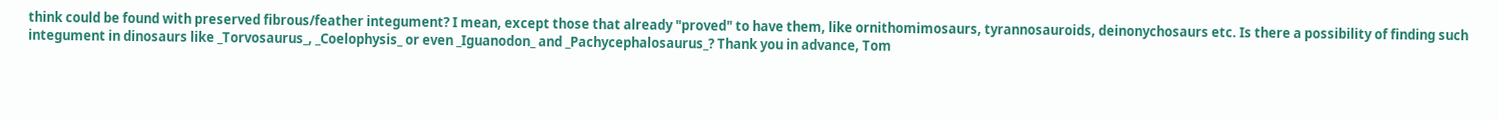think could be found with preserved fibrous/feather integument? I mean, except those that already "proved" to have them, like ornithomimosaurs, tyrannosauroids, deinonychosaurs etc. Is there a possibility of finding such integument in dinosaurs like _Torvosaurus_, _Coelophysis_ or even _Iguanodon_ and _Pachycephalosaurus_? Thank you in advance, Tom